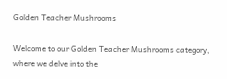Golden Teacher Mushrooms

Welcome to our Golden Teacher Mushrooms category, where we delve into the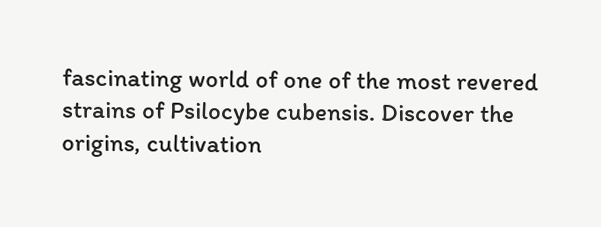fascinating world of one of the most revered strains of Psilocybe cubensis. Discover the origins, cultivation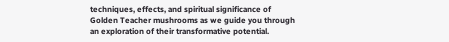techniques, effects, and spiritual significance of Golden Teacher mushrooms as we guide you through an exploration of their transformative potential.